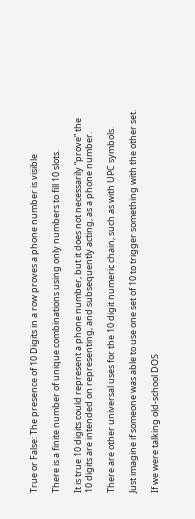True or False: The presence of 10 Digits in a row proves a phone number is visible

There is a finite number of unique combinations using only numbers to fill 10 slots.

It is true 10 digits could represent a phone number, but it does not necessarily “prove” the 10 digits are intended on representing, and subsequently acting, as a phone number.

There are other universal uses for the 10 digit numeric chain, such as with UPC symbols.

Just imagine if someone was able to use one set of 10 to trigger something with the other set.

If we were talking old-school DOS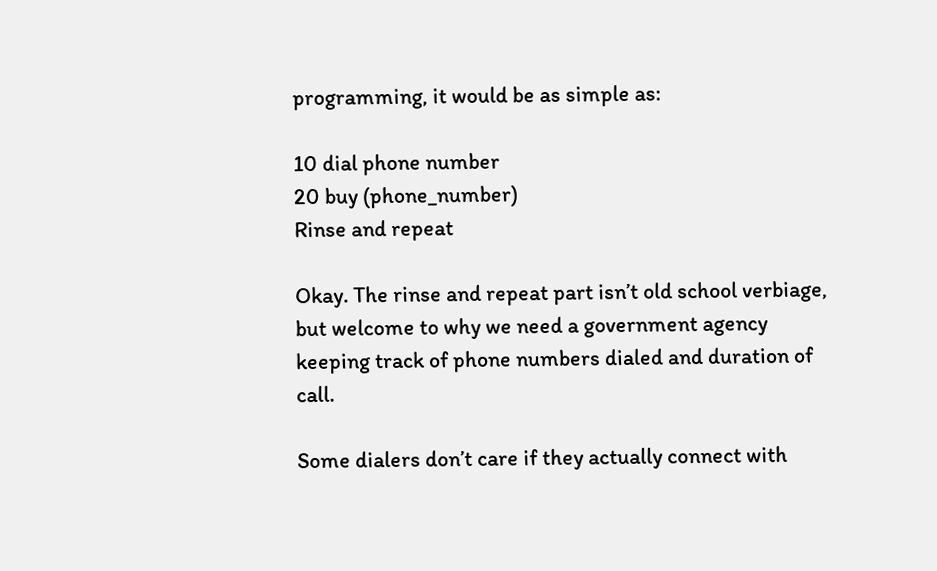programming, it would be as simple as:

10 dial phone number
20 buy (phone_number)
Rinse and repeat

Okay. The rinse and repeat part isn’t old school verbiage, but welcome to why we need a government agency keeping track of phone numbers dialed and duration of call.

Some dialers don’t care if they actually connect with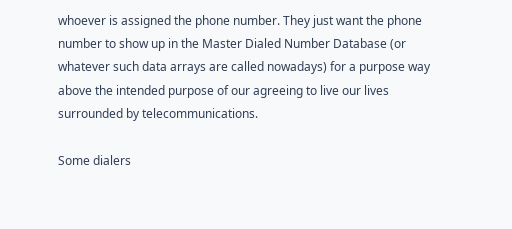whoever is assigned the phone number. They just want the phone number to show up in the Master Dialed Number Database (or whatever such data arrays are called nowadays) for a purpose way above the intended purpose of our agreeing to live our lives surrounded by telecommunications.

Some dialers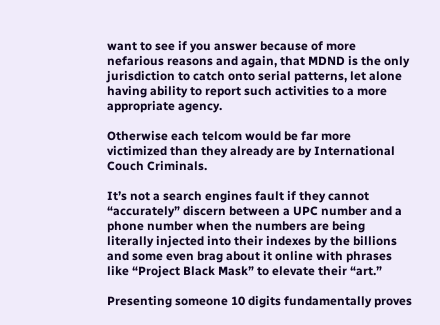want to see if you answer because of more nefarious reasons and again, that MDND is the only jurisdiction to catch onto serial patterns, let alone having ability to report such activities to a more appropriate agency.

Otherwise each telcom would be far more victimized than they already are by International Couch Criminals.

It’s not a search engines fault if they cannot “accurately” discern between a UPC number and a phone number when the numbers are being literally injected into their indexes by the billions and some even brag about it online with phrases like “Project Black Mask” to elevate their “art.”

Presenting someone 10 digits fundamentally proves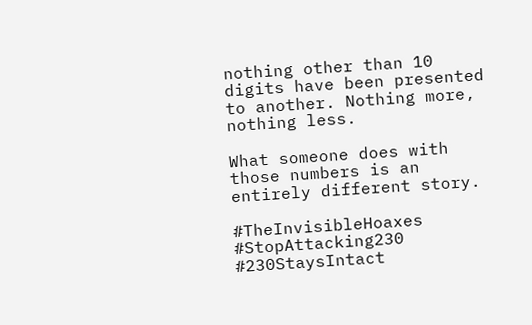nothing other than 10 digits have been presented to another. Nothing more, nothing less.

What someone does with those numbers is an entirely different story.

#TheInvisibleHoaxes #StopAttacking230 #230StaysIntact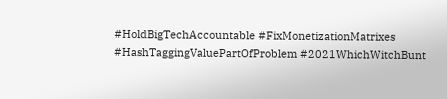#HoldBigTechAccountable #FixMonetizationMatrixes #HashTaggingValuePartOfProblem #2021WhichWitchBunt